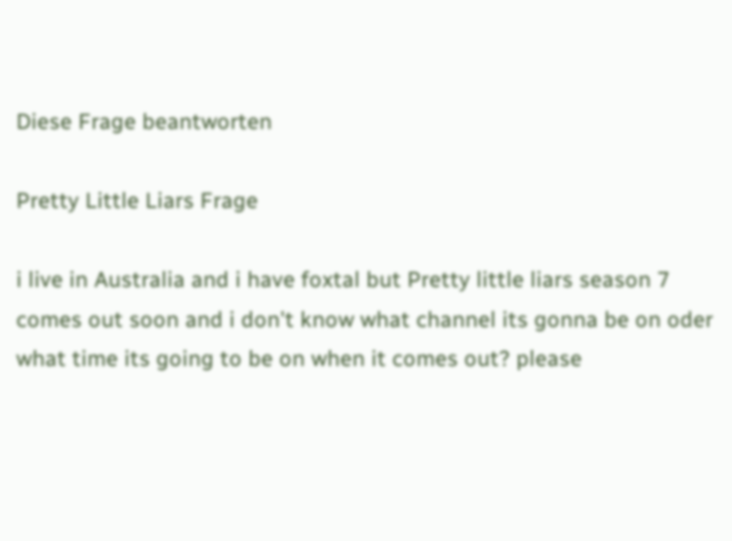Diese Frage beantworten

Pretty Little Liars Frage

i live in Australia and i have foxtal but Pretty little liars season 7 comes out soon and i don't know what channel its gonna be on oder what time its going to be on when it comes out? please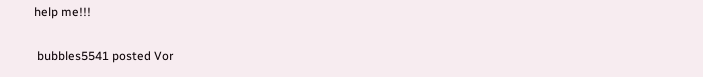help me!!!

 bubbles5541 posted Vor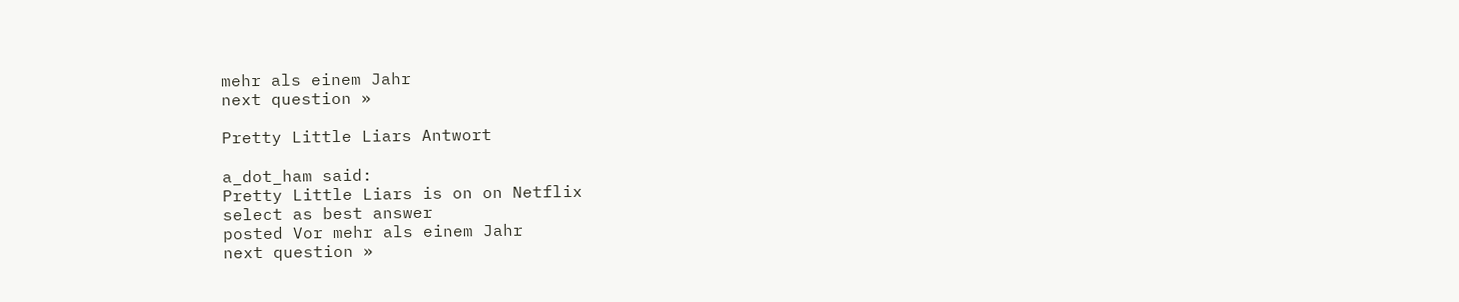mehr als einem Jahr
next question »

Pretty Little Liars Antwort

a_dot_ham said:
Pretty Little Liars is on on Netflix
select as best answer
posted Vor mehr als einem Jahr
next question »